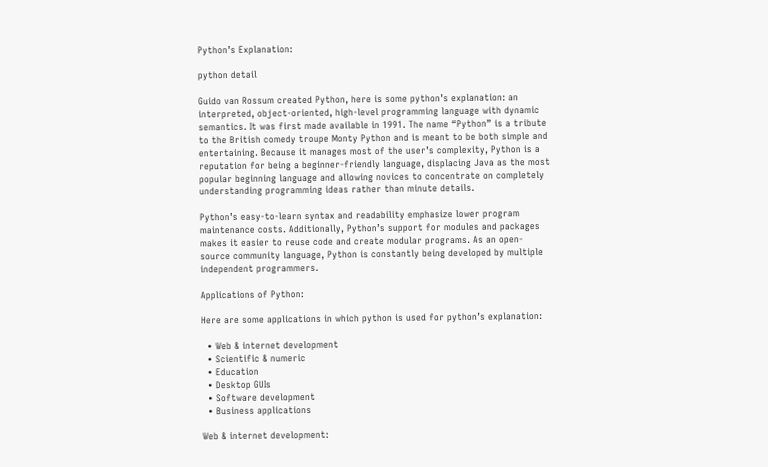Python’s Explanation:

python detail

Guido van Rossum created Python, here is some python’s explanation: an interpreted, object-oriented, high-level programming language with dynamic semantics. It was first made available in 1991. The name “Python” is a tribute to the British comedy troupe Monty Python and is meant to be both simple and entertaining. Because it manages most of the user’s complexity, Python is a reputation for being a beginner-friendly language, displacing Java as the most popular beginning language and allowing novices to concentrate on completely understanding programming ideas rather than minute details.

Python’s easy-to-learn syntax and readability emphasize lower program maintenance costs. Additionally, Python’s support for modules and packages makes it easier to reuse code and create modular programs. As an open-source community language, Python is constantly being developed by multiple independent programmers.

Applications of Python:

Here are some applications in which python is used for python’s explanation:

  • Web & internet development
  • Scientific & numeric
  • Education
  • Desktop GUIs
  • Software development
  • Business applications

Web & internet development: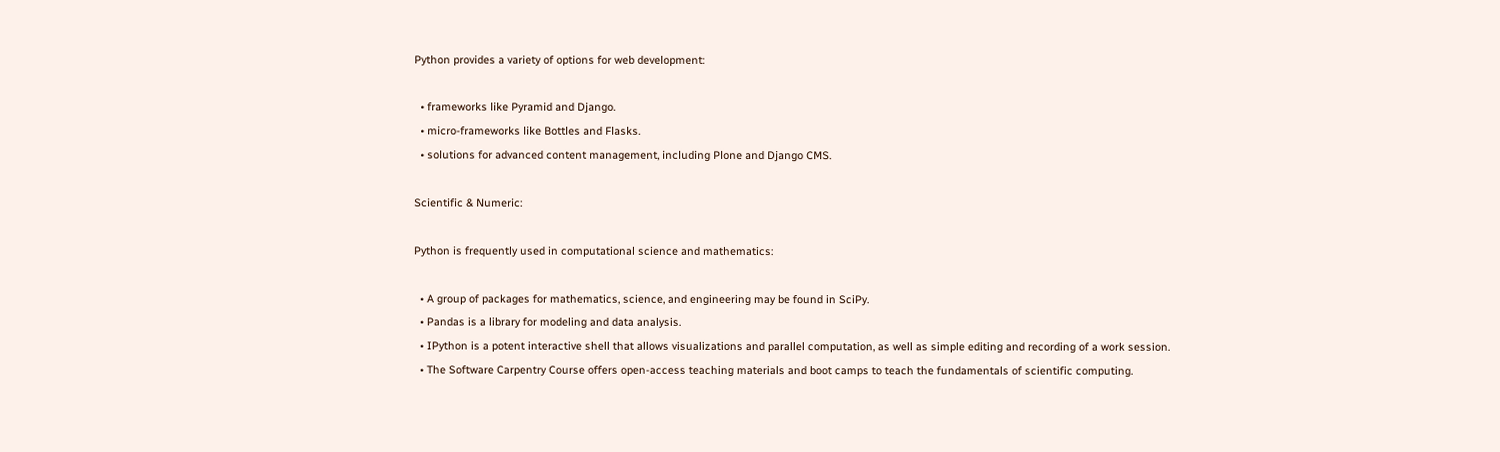Python provides a variety of options for web development:

  • frameworks like Pyramid and Django.
  • micro-frameworks like Bottles and Flasks.
  • solutions for advanced content management, including Plone and Django CMS.

Scientific & Numeric:

Python is frequently used in computational science and mathematics:

  • A group of packages for mathematics, science, and engineering may be found in SciPy.
  • Pandas is a library for modeling and data analysis.
  • IPython is a potent interactive shell that allows visualizations and parallel computation, as well as simple editing and recording of a work session.
  • The Software Carpentry Course offers open-access teaching materials and boot camps to teach the fundamentals of scientific computing.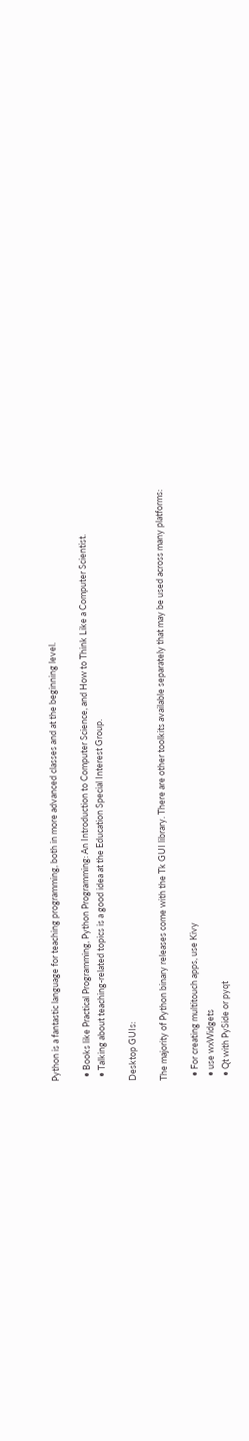Python is a fantastic language for teaching programming, both in more advanced classes and at the beginning level.

  • Books like Practical Programming, Python Programming: An Introduction to Computer Science, and How to Think Like a Computer Scientist.
  • Talking about teaching-related topics is a good idea at the Education Special Interest Group.

Desktop GUIs:

The majority of Python binary releases come with the Tk GUI library. There are other toolkits available separately that may be used across many platforms:

  • For creating multitouch apps, use Kivy
  • use wxWidgets
  • Qt with PySide or pyqt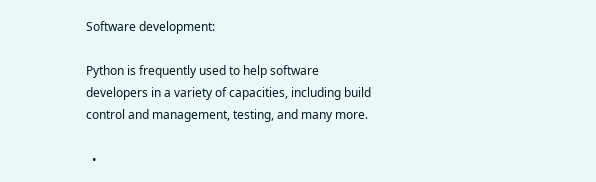Software development:

Python is frequently used to help software developers in a variety of capacities, including build control and management, testing, and many more.

  •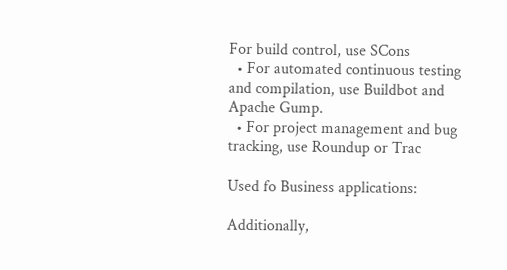For build control, use SCons
  • For automated continuous testing and compilation, use Buildbot and Apache Gump.
  • For project management and bug tracking, use Roundup or Trac

Used fo Business applications:

Additionally,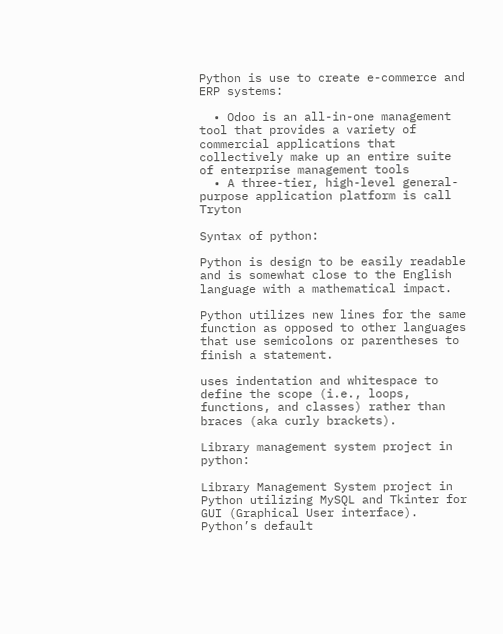Python is use to create e-commerce and ERP systems:

  • Odoo is an all-in-one management tool that provides a variety of commercial applications that collectively make up an entire suite of enterprise management tools
  • A three-tier, high-level general-purpose application platform is call Tryton

Syntax of python:

Python is design to be easily readable and is somewhat close to the English language with a mathematical impact.

Python utilizes new lines for the same function as opposed to other languages that use semicolons or parentheses to finish a statement.

uses indentation and whitespace to define the scope (i.e., loops, functions, and classes) rather than braces (aka curly brackets).

Library management system project in python:

Library Management System project in Python utilizing MySQL and Tkinter for GUI (Graphical User interface). Python’s default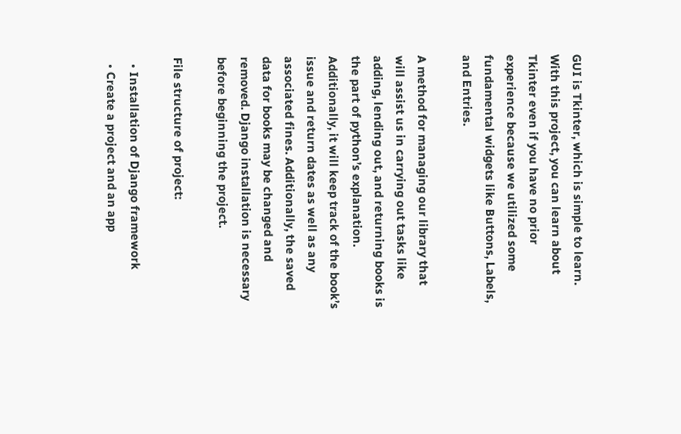GUI is Tkinter, which is simple to learn. With this project, you can learn about Tkinter even if you have no prior experience because we utilized some fundamental widgets like Buttons, Labels, and Entries.

A method for managing our library that will assist us in carrying out tasks like adding, lending out, and returning books is the part of python’s explanation. Additionally, it will keep track of the book’s issue and return dates as well as any associated fines. Additionally, the saved data for books may be changed and removed. Django installation is necessary before beginning the project.

File structure of project:

  • Installation of Django framework
  • Create a project and an app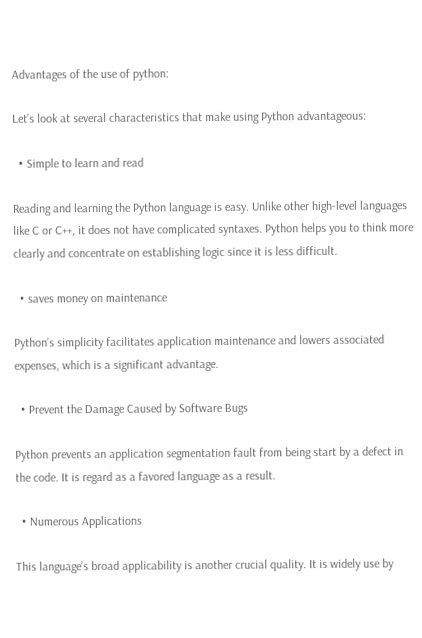Advantages of the use of python:

Let’s look at several characteristics that make using Python advantageous:

  • Simple to learn and read

Reading and learning the Python language is easy. Unlike other high-level languages like C or C++, it does not have complicated syntaxes. Python helps you to think more clearly and concentrate on establishing logic since it is less difficult.

  • saves money on maintenance

Python’s simplicity facilitates application maintenance and lowers associated expenses, which is a significant advantage.

  • Prevent the Damage Caused by Software Bugs

Python prevents an application segmentation fault from being start by a defect in the code. It is regard as a favored language as a result.

  • Numerous Applications

This language’s broad applicability is another crucial quality. It is widely use by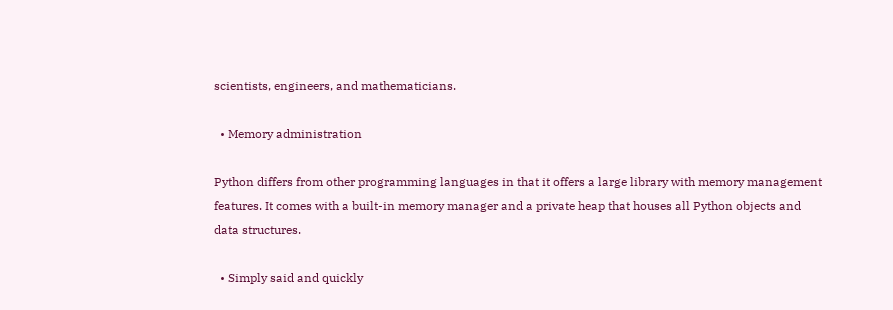scientists, engineers, and mathematicians.

  • Memory administration

Python differs from other programming languages in that it offers a large library with memory management features. It comes with a built-in memory manager and a private heap that houses all Python objects and data structures.

  • Simply said and quickly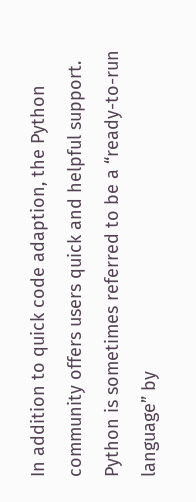In addition to quick code adaption, the Python community offers users quick and helpful support. Python is sometimes referred to be a “ready-to-run language” by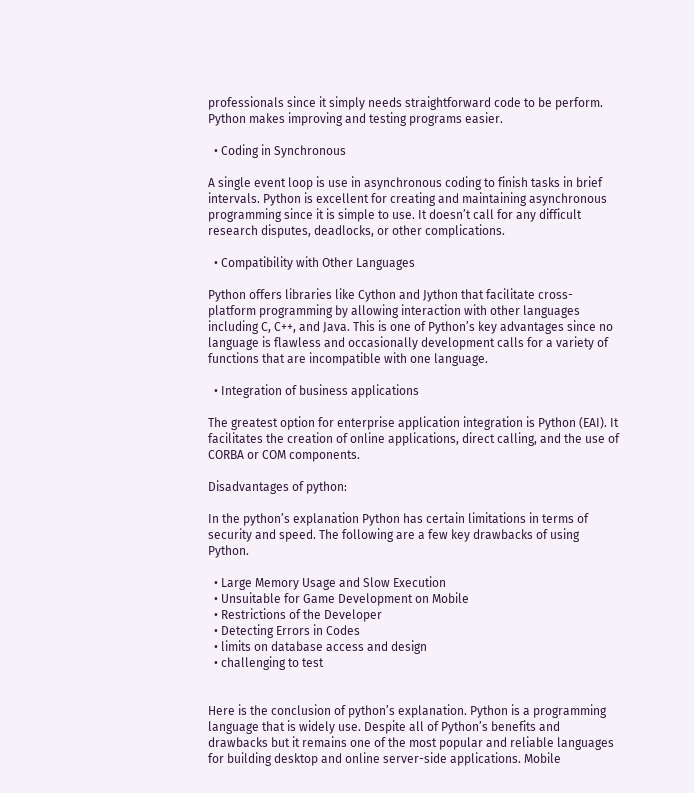professionals since it simply needs straightforward code to be perform. Python makes improving and testing programs easier.

  • Coding in Synchronous

A single event loop is use in asynchronous coding to finish tasks in brief intervals. Python is excellent for creating and maintaining asynchronous programming since it is simple to use. It doesn’t call for any difficult research disputes, deadlocks, or other complications.

  • Compatibility with Other Languages

Python offers libraries like Cython and Jython that facilitate cross-platform programming by allowing interaction with other languages including C, C++, and Java. This is one of Python’s key advantages since no language is flawless and occasionally development calls for a variety of functions that are incompatible with one language.

  • Integration of business applications

The greatest option for enterprise application integration is Python (EAI). It facilitates the creation of online applications, direct calling, and the use of CORBA or COM components.

Disadvantages of python:

In the python’s explanation Python has certain limitations in terms of security and speed. The following are a few key drawbacks of using Python.

  • Large Memory Usage and Slow Execution
  • Unsuitable for Game Development on Mobile
  • Restrictions of the Developer
  • Detecting Errors in Codes
  • limits on database access and design
  • challenging to test


Here is the conclusion of python’s explanation. Python is a programming language that is widely use. Despite all of Python’s benefits and drawbacks but it remains one of the most popular and reliable languages for building desktop and online server-side applications. Mobile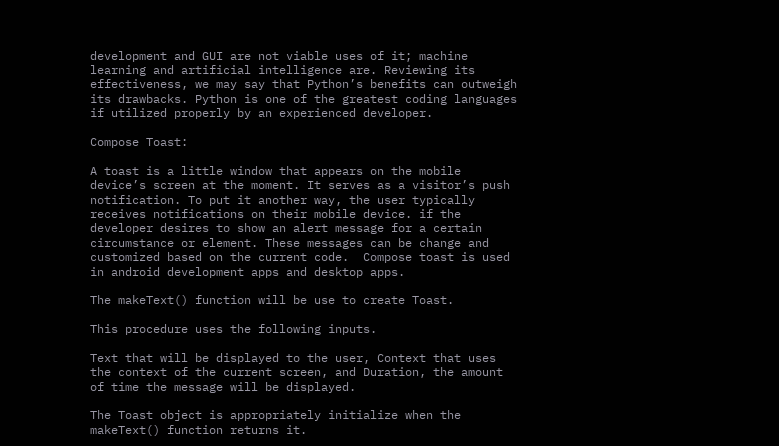development and GUI are not viable uses of it; machine learning and artificial intelligence are. Reviewing its effectiveness, we may say that Python’s benefits can outweigh its drawbacks. Python is one of the greatest coding languages if utilized properly by an experienced developer.

Compose Toast:

A toast is a little window that appears on the mobile device’s screen at the moment. It serves as a visitor’s push notification. To put it another way, the user typically receives notifications on their mobile device. if the developer desires to show an alert message for a certain circumstance or element. These messages can be change and customized based on the current code.  Compose toast is used in android development apps and desktop apps.

The makeText() function will be use to create Toast.

This procedure uses the following inputs.

Text that will be displayed to the user, Context that uses the context of the current screen, and Duration, the amount of time the message will be displayed.

The Toast object is appropriately initialize when the makeText() function returns it.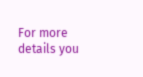For more details you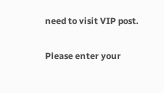need to visit VIP post.


Please enter your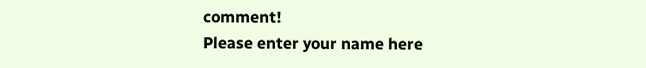comment!
Please enter your name here